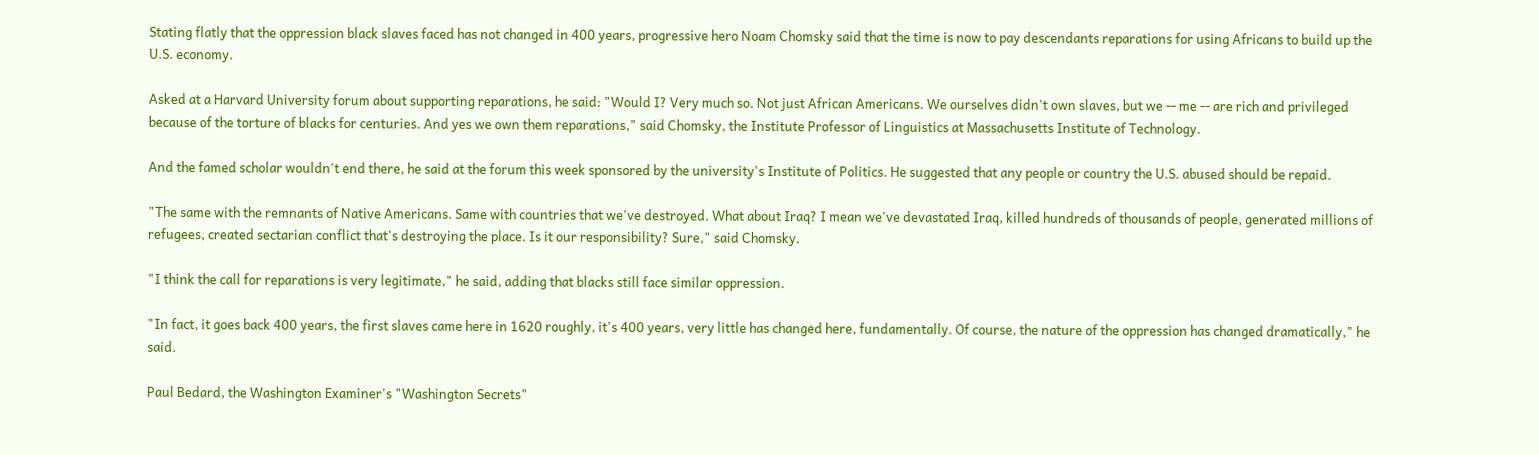Stating flatly that the oppression black slaves faced has not changed in 400 years, progressive hero Noam Chomsky said that the time is now to pay descendants reparations for using Africans to build up the U.S. economy.

Asked at a Harvard University forum about supporting reparations, he said: "Would I? Very much so. Not just African Americans. We ourselves didn't own slaves, but we -- me -- are rich and privileged because of the torture of blacks for centuries. And yes we own them reparations," said Chomsky, the Institute Professor of Linguistics at Massachusetts Institute of Technology.

And the famed scholar wouldn't end there, he said at the forum this week sponsored by the university's Institute of Politics. He suggested that any people or country the U.S. abused should be repaid.

"The same with the remnants of Native Americans. Same with countries that we've destroyed. What about Iraq? I mean we've devastated Iraq, killed hundreds of thousands of people, generated millions of refugees, created sectarian conflict that's destroying the place. Is it our responsibility? Sure," said Chomsky.

"I think the call for reparations is very legitimate," he said, adding that blacks still face similar oppression.

"In fact, it goes back 400 years, the first slaves came here in 1620 roughly, it's 400 years, very little has changed here, fundamentally. Of course, the nature of the oppression has changed dramatically," he said.

Paul Bedard, the Washington Examiner's "Washington Secrets"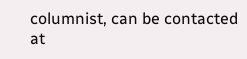columnist, can be contacted at